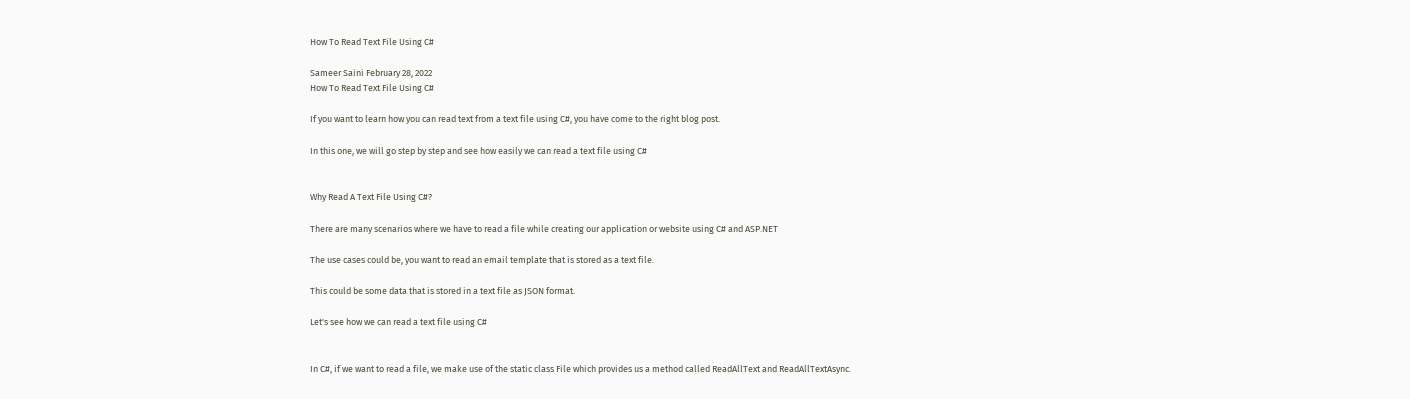How To Read Text File Using C#

Sameer Saini February 28, 2022
How To Read Text File Using C#

If you want to learn how you can read text from a text file using C#, you have come to the right blog post.

In this one, we will go step by step and see how easily we can read a text file using C#


Why Read A Text File Using C#?

There are many scenarios where we have to read a file while creating our application or website using C# and ASP.NET

The use cases could be, you want to read an email template that is stored as a text file.

This could be some data that is stored in a text file as JSON format.

Let's see how we can read a text file using C#


In C#, if we want to read a file, we make use of the static class File which provides us a method called ReadAllText and ReadAllTextAsync.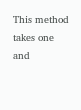This method takes one and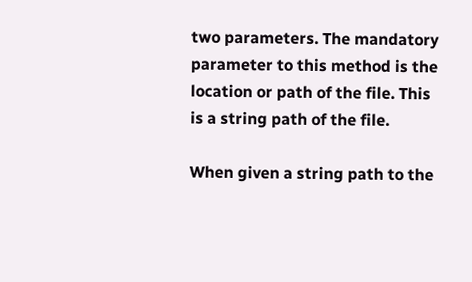two parameters. The mandatory parameter to this method is the location or path of the file. This is a string path of the file.

When given a string path to the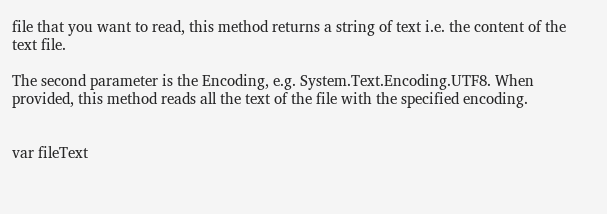file that you want to read, this method returns a string of text i.e. the content of the text file.

The second parameter is the Encoding, e.g. System.Text.Encoding.UTF8. When provided, this method reads all the text of the file with the specified encoding.


var fileText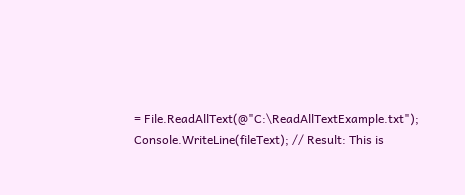= File.ReadAllText(@"C:\ReadAllTextExample.txt"); Console.WriteLine(fileText); // Result: This is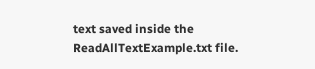text saved inside the ReadAllTextExample.txt file.